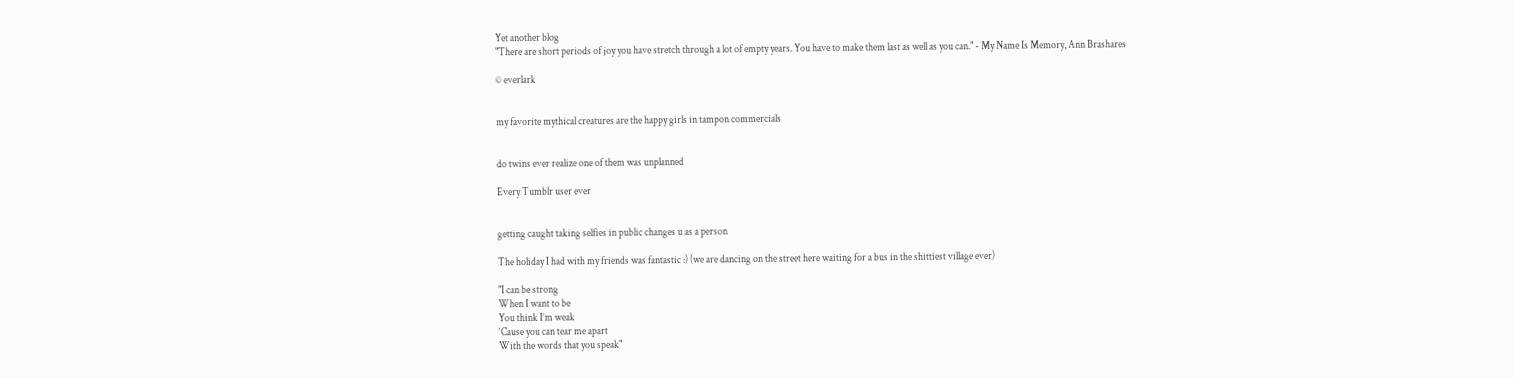Yet another blog
"There are short periods of joy you have stretch through a lot of empty years. You have to make them last as well as you can." - My Name Is Memory, Ann Brashares

© everlark


my favorite mythical creatures are the happy girls in tampon commercials


do twins ever realize one of them was unplanned

Every Tumblr user ever


getting caught taking selfies in public changes u as a person

The holiday I had with my friends was fantastic :) (we are dancing on the street here waiting for a bus in the shittiest village ever)

"I can be strong
When I want to be
You think I’m weak
‘Cause you can tear me apart
With the words that you speak"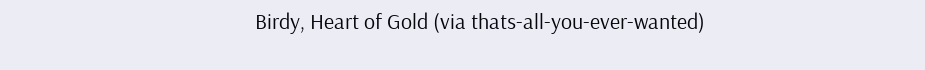Birdy, Heart of Gold (via thats-all-you-ever-wanted)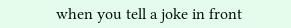when you tell a joke in front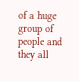of a huge group of people and they all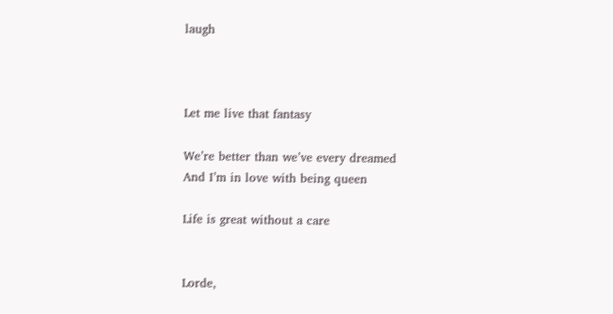laugh



Let me live that fantasy

We’re better than we’ve every dreamed
And I’m in love with being queen

Life is great without a care


Lorde,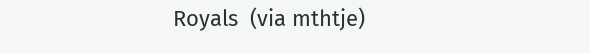Royals  (via mthtje)